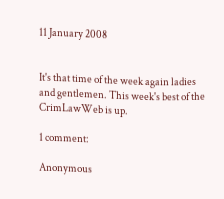11 January 2008


It's that time of the week again ladies and gentlemen. This week's best of the CrimLawWeb is up.

1 comment:

Anonymous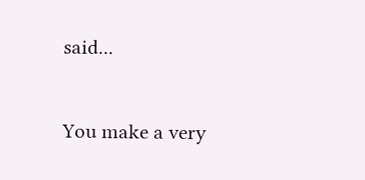said...

You make a very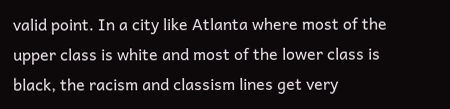valid point. In a city like Atlanta where most of the upper class is white and most of the lower class is black, the racism and classism lines get very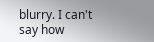blurry. I can't say how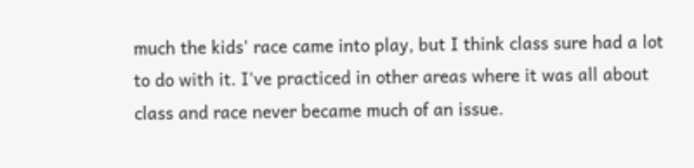much the kids' race came into play, but I think class sure had a lot to do with it. I've practiced in other areas where it was all about class and race never became much of an issue.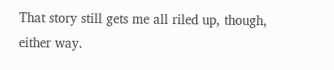That story still gets me all riled up, though, either way.